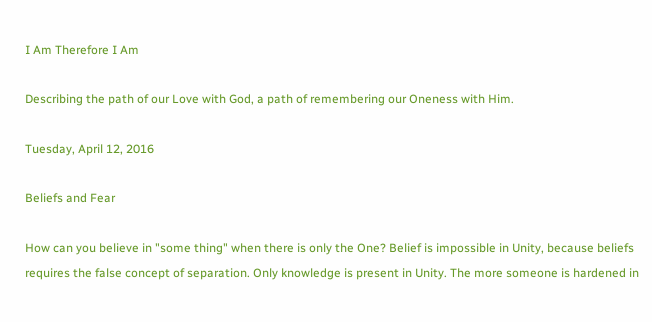I Am Therefore I Am

Describing the path of our Love with God, a path of remembering our Oneness with Him.

Tuesday, April 12, 2016

Beliefs and Fear

How can you believe in "some thing" when there is only the One? Belief is impossible in Unity, because beliefs requires the false concept of separation. Only knowledge is present in Unity. The more someone is hardened in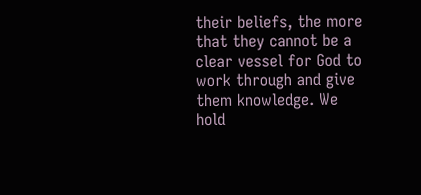their beliefs, the more that they cannot be a clear vessel for God to work through and give them knowledge. We hold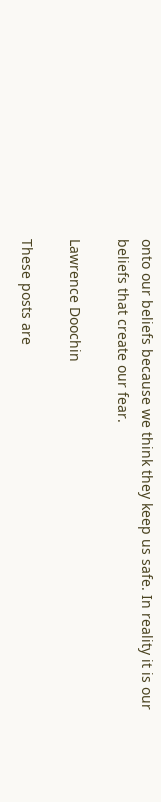onto our beliefs because we think they keep us safe. In reality it is our beliefs that create our fear.

Lawrence Doochin

These posts are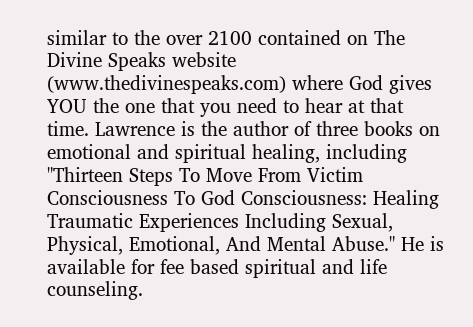similar to the over 2100 contained on The Divine Speaks website (www.thedivinespeaks.com) where God gives YOU the one that you need to hear at that time. Lawrence is the author of three books on emotional and spiritual healing, including "Thirteen Steps To Move From Victim Consciousness To God Consciousness: Healing Traumatic Experiences Including Sexual, Physical, Emotional, And Mental Abuse." He is available for fee based spiritual and life counseling.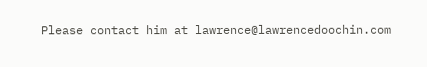Please contact him at lawrence@lawrencedoochin.com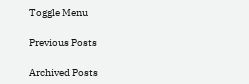Toggle Menu

Previous Posts

Archived Posts